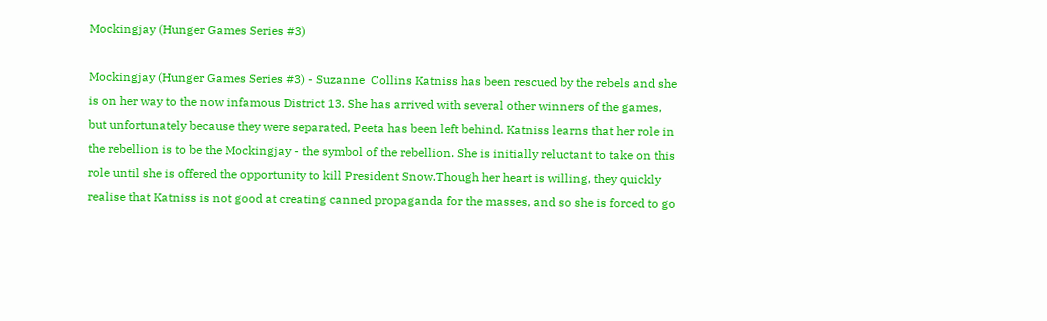Mockingjay (Hunger Games Series #3)

Mockingjay (Hunger Games Series #3) - Suzanne  Collins Katniss has been rescued by the rebels and she is on her way to the now infamous District 13. She has arrived with several other winners of the games, but unfortunately because they were separated, Peeta has been left behind. Katniss learns that her role in the rebellion is to be the Mockingjay - the symbol of the rebellion. She is initially reluctant to take on this role until she is offered the opportunity to kill President Snow.Though her heart is willing, they quickly realise that Katniss is not good at creating canned propaganda for the masses, and so she is forced to go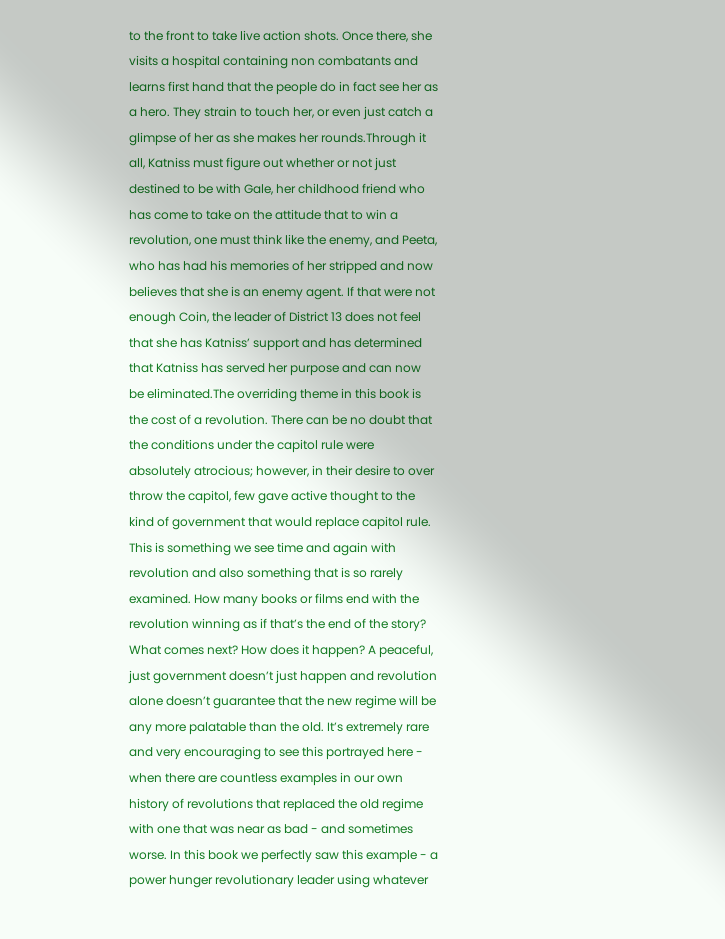to the front to take live action shots. Once there, she visits a hospital containing non combatants and learns first hand that the people do in fact see her as a hero. They strain to touch her, or even just catch a glimpse of her as she makes her rounds.Through it all, Katniss must figure out whether or not just destined to be with Gale, her childhood friend who has come to take on the attitude that to win a revolution, one must think like the enemy, and Peeta, who has had his memories of her stripped and now believes that she is an enemy agent. If that were not enough Coin, the leader of District 13 does not feel that she has Katniss’ support and has determined that Katniss has served her purpose and can now be eliminated.The overriding theme in this book is the cost of a revolution. There can be no doubt that the conditions under the capitol rule were absolutely atrocious; however, in their desire to over throw the capitol, few gave active thought to the kind of government that would replace capitol rule. This is something we see time and again with revolution and also something that is so rarely examined. How many books or films end with the revolution winning as if that’s the end of the story? What comes next? How does it happen? A peaceful, just government doesn’t just happen and revolution alone doesn’t guarantee that the new regime will be any more palatable than the old. It’s extremely rare and very encouraging to see this portrayed here - when there are countless examples in our own history of revolutions that replaced the old regime with one that was near as bad - and sometimes worse. In this book we perfectly saw this example - a power hunger revolutionary leader using whatever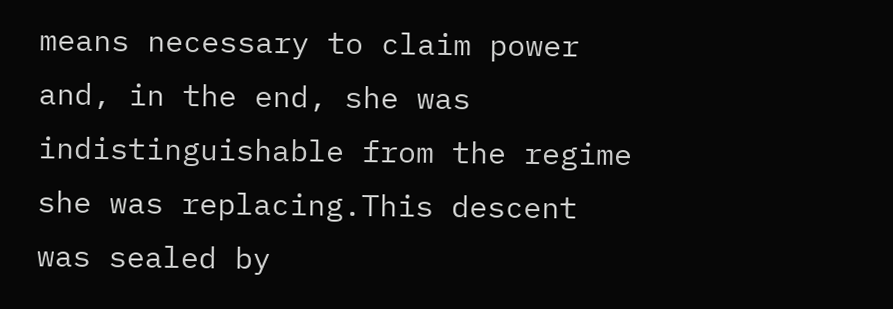means necessary to claim power and, in the end, she was indistinguishable from the regime she was replacing.This descent was sealed by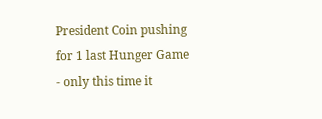President Coin pushing for 1 last Hunger Game - only this time it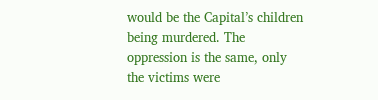would be the Capital’s children being murdered. The oppression is the same, only the victims were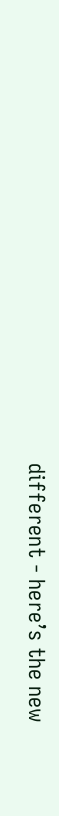different - here’s the new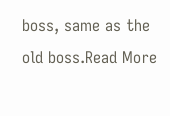boss, same as the old boss.Read More